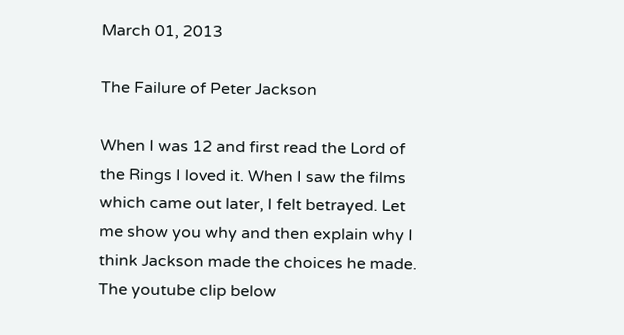March 01, 2013

The Failure of Peter Jackson

When I was 12 and first read the Lord of the Rings I loved it. When I saw the films which came out later, I felt betrayed. Let me show you why and then explain why I think Jackson made the choices he made. The youtube clip below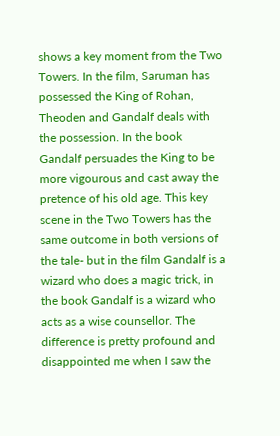shows a key moment from the Two Towers. In the film, Saruman has possessed the King of Rohan, Theoden and Gandalf deals with the possession. In the book Gandalf persuades the King to be more vigourous and cast away the pretence of his old age. This key scene in the Two Towers has the same outcome in both versions of the tale- but in the film Gandalf is a wizard who does a magic trick, in the book Gandalf is a wizard who acts as a wise counsellor. The difference is pretty profound and disappointed me when I saw the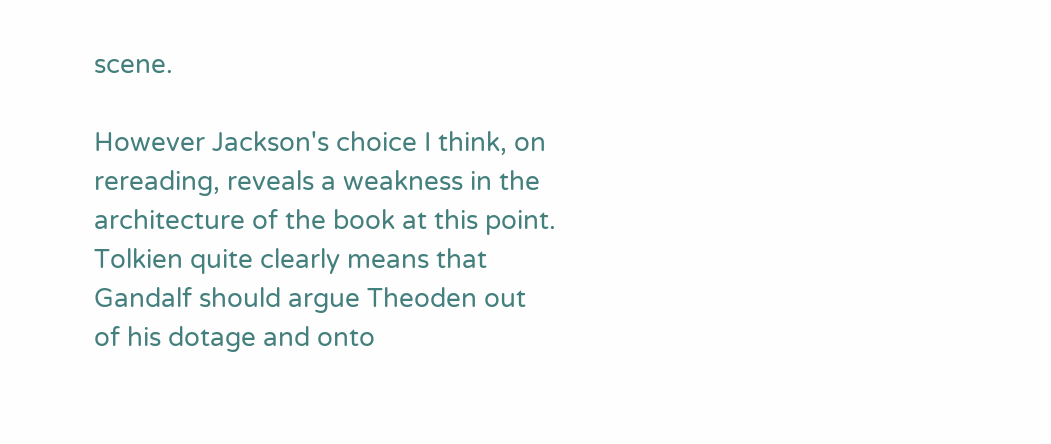scene.

However Jackson's choice I think, on rereading, reveals a weakness in the architecture of the book at this point. Tolkien quite clearly means that Gandalf should argue Theoden out of his dotage and onto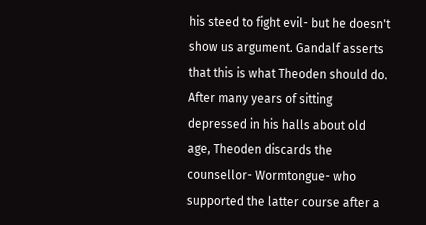his steed to fight evil- but he doesn't show us argument. Gandalf asserts that this is what Theoden should do. After many years of sitting depressed in his halls about old age, Theoden discards the counsellor- Wormtongue- who supported the latter course after a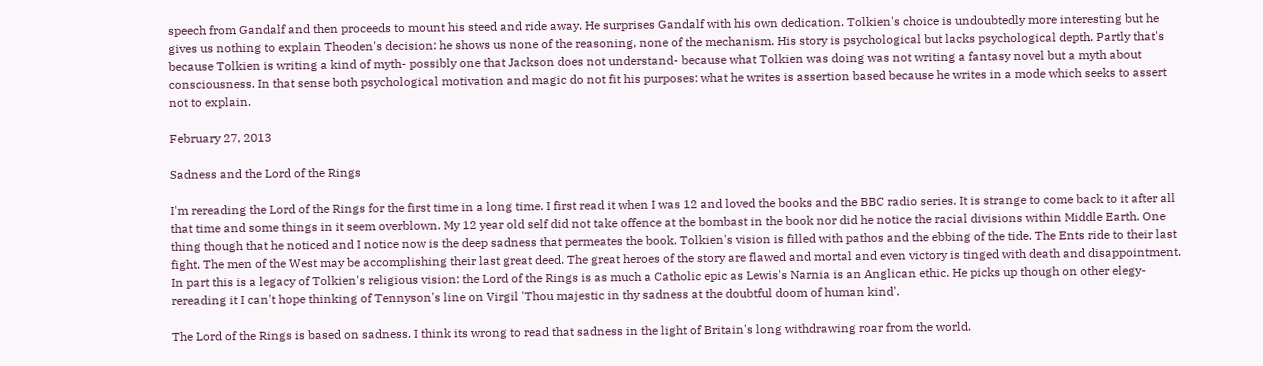speech from Gandalf and then proceeds to mount his steed and ride away. He surprises Gandalf with his own dedication. Tolkien's choice is undoubtedly more interesting but he gives us nothing to explain Theoden's decision: he shows us none of the reasoning, none of the mechanism. His story is psychological but lacks psychological depth. Partly that's because Tolkien is writing a kind of myth- possibly one that Jackson does not understand- because what Tolkien was doing was not writing a fantasy novel but a myth about consciousness. In that sense both psychological motivation and magic do not fit his purposes: what he writes is assertion based because he writes in a mode which seeks to assert not to explain.

February 27, 2013

Sadness and the Lord of the Rings

I'm rereading the Lord of the Rings for the first time in a long time. I first read it when I was 12 and loved the books and the BBC radio series. It is strange to come back to it after all that time and some things in it seem overblown. My 12 year old self did not take offence at the bombast in the book nor did he notice the racial divisions within Middle Earth. One thing though that he noticed and I notice now is the deep sadness that permeates the book. Tolkien's vision is filled with pathos and the ebbing of the tide. The Ents ride to their last fight. The men of the West may be accomplishing their last great deed. The great heroes of the story are flawed and mortal and even victory is tinged with death and disappointment. In part this is a legacy of Tolkien's religious vision: the Lord of the Rings is as much a Catholic epic as Lewis's Narnia is an Anglican ethic. He picks up though on other elegy- rereading it I can't hope thinking of Tennyson's line on Virgil 'Thou majestic in thy sadness at the doubtful doom of human kind'.

The Lord of the Rings is based on sadness. I think its wrong to read that sadness in the light of Britain's long withdrawing roar from the world.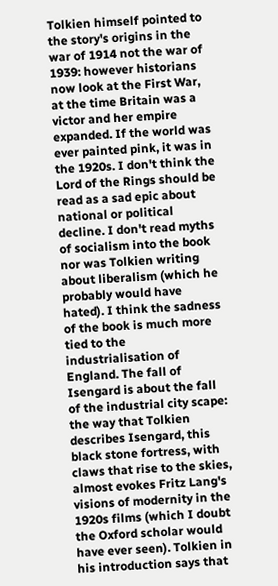Tolkien himself pointed to the story's origins in the war of 1914 not the war of 1939: however historians now look at the First War, at the time Britain was a victor and her empire expanded. If the world was ever painted pink, it was in the 1920s. I don't think the Lord of the Rings should be read as a sad epic about national or political decline. I don't read myths of socialism into the book nor was Tolkien writing about liberalism (which he probably would have hated). I think the sadness of the book is much more tied to the industrialisation of England. The fall of Isengard is about the fall of the industrial city scape: the way that Tolkien describes Isengard, this black stone fortress, with claws that rise to the skies, almost evokes Fritz Lang's visions of modernity in the 1920s films (which I doubt the Oxford scholar would have ever seen). Tolkien in his introduction says that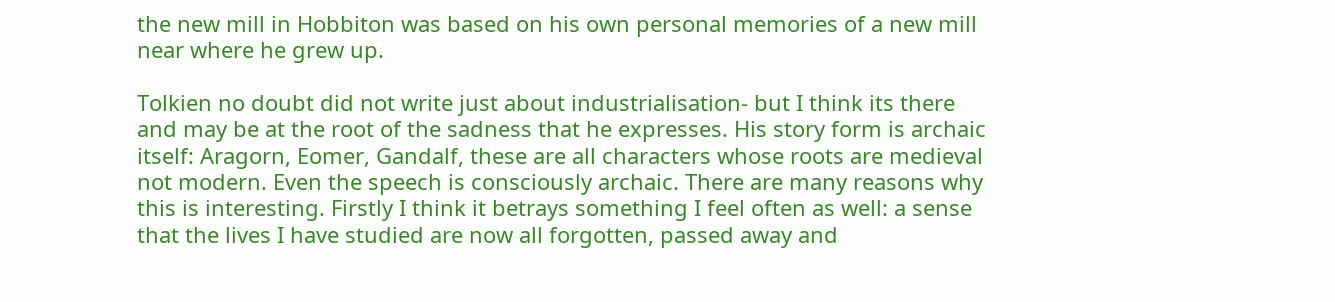the new mill in Hobbiton was based on his own personal memories of a new mill near where he grew up.

Tolkien no doubt did not write just about industrialisation- but I think its there and may be at the root of the sadness that he expresses. His story form is archaic itself: Aragorn, Eomer, Gandalf, these are all characters whose roots are medieval not modern. Even the speech is consciously archaic. There are many reasons why this is interesting. Firstly I think it betrays something I feel often as well: a sense that the lives I have studied are now all forgotten, passed away and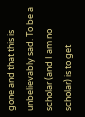gone and that this is unbelievably sad. To be a scholar (and I am no scholar) is to get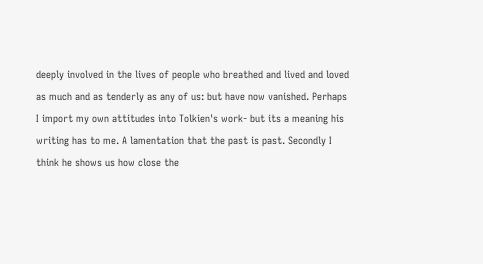deeply involved in the lives of people who breathed and lived and loved as much and as tenderly as any of us: but have now vanished. Perhaps I import my own attitudes into Tolkien's work- but its a meaning his writing has to me. A lamentation that the past is past. Secondly I think he shows us how close the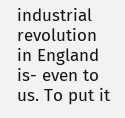industrial revolution in England is- even to us. To put it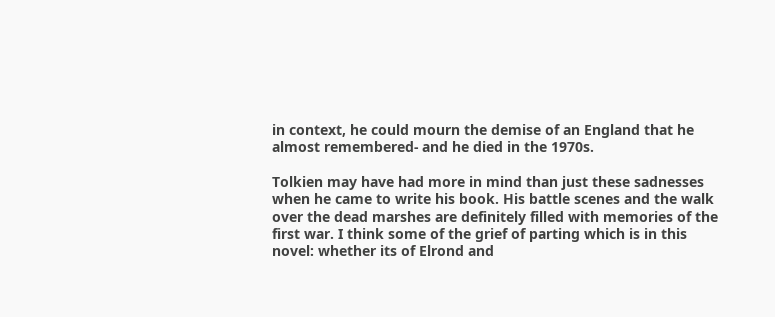in context, he could mourn the demise of an England that he almost remembered- and he died in the 1970s.

Tolkien may have had more in mind than just these sadnesses when he came to write his book. His battle scenes and the walk over the dead marshes are definitely filled with memories of the first war. I think some of the grief of parting which is in this novel: whether its of Elrond and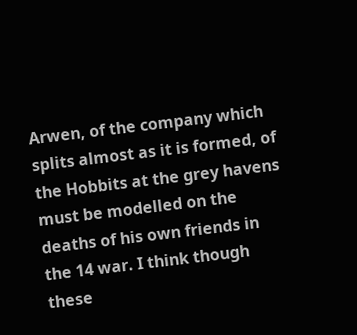Arwen, of the company which splits almost as it is formed, of the Hobbits at the grey havens must be modelled on the deaths of his own friends in the 14 war. I think though these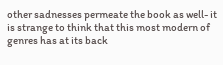other sadnesses permeate the book as well- it is strange to think that this most modern of genres has at its back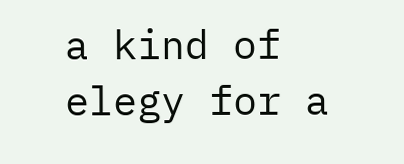a kind of elegy for a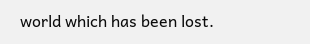world which has been lost.